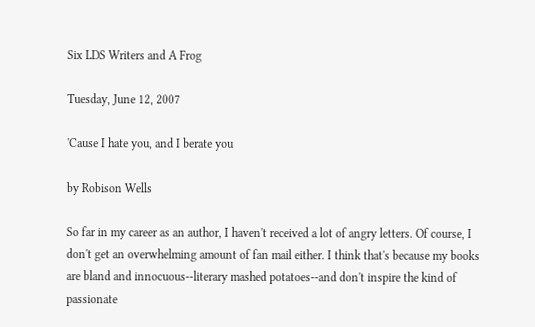Six LDS Writers and A Frog

Tuesday, June 12, 2007

'Cause I hate you, and I berate you

by Robison Wells

So far in my career as an author, I haven't received a lot of angry letters. Of course, I don't get an overwhelming amount of fan mail either. I think that's because my books are bland and innocuous--literary mashed potatoes--and don't inspire the kind of passionate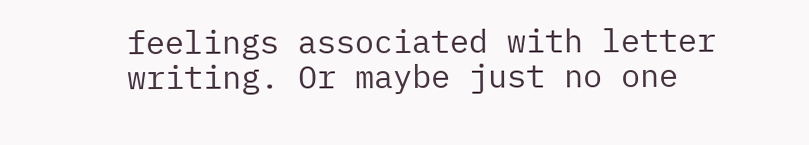feelings associated with letter writing. Or maybe just no one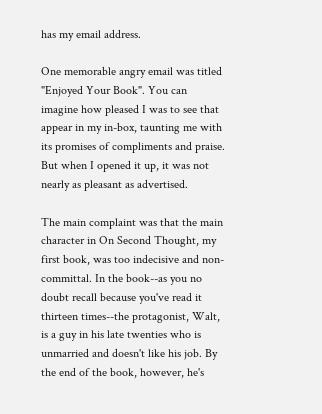has my email address.

One memorable angry email was titled "Enjoyed Your Book". You can imagine how pleased I was to see that appear in my in-box, taunting me with its promises of compliments and praise. But when I opened it up, it was not nearly as pleasant as advertised.

The main complaint was that the main character in On Second Thought, my first book, was too indecisive and non-committal. In the book--as you no doubt recall because you've read it thirteen times--the protagonist, Walt, is a guy in his late twenties who is unmarried and doesn't like his job. By the end of the book, however, he's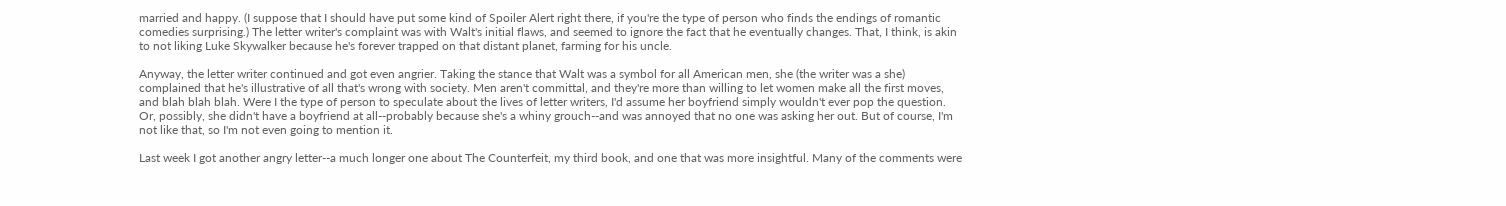married and happy. (I suppose that I should have put some kind of Spoiler Alert right there, if you're the type of person who finds the endings of romantic comedies surprising.) The letter writer's complaint was with Walt's initial flaws, and seemed to ignore the fact that he eventually changes. That, I think, is akin to not liking Luke Skywalker because he's forever trapped on that distant planet, farming for his uncle.

Anyway, the letter writer continued and got even angrier. Taking the stance that Walt was a symbol for all American men, she (the writer was a she) complained that he's illustrative of all that's wrong with society. Men aren't committal, and they're more than willing to let women make all the first moves, and blah blah blah. Were I the type of person to speculate about the lives of letter writers, I'd assume her boyfriend simply wouldn't ever pop the question. Or, possibly, she didn't have a boyfriend at all--probably because she's a whiny grouch--and was annoyed that no one was asking her out. But of course, I'm not like that, so I'm not even going to mention it.

Last week I got another angry letter--a much longer one about The Counterfeit, my third book, and one that was more insightful. Many of the comments were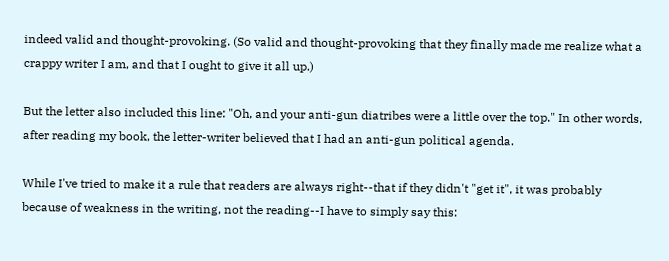indeed valid and thought-provoking. (So valid and thought-provoking that they finally made me realize what a crappy writer I am, and that I ought to give it all up.)

But the letter also included this line: "Oh, and your anti-gun diatribes were a little over the top." In other words, after reading my book, the letter-writer believed that I had an anti-gun political agenda.

While I've tried to make it a rule that readers are always right--that if they didn't "get it", it was probably because of weakness in the writing, not the reading--I have to simply say this: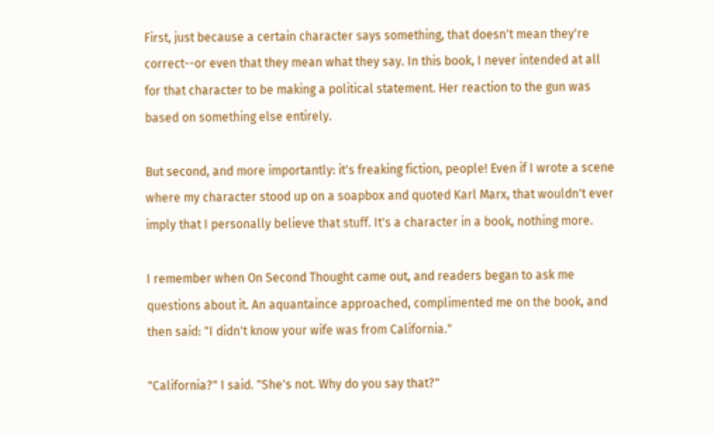First, just because a certain character says something, that doesn't mean they're correct--or even that they mean what they say. In this book, I never intended at all for that character to be making a political statement. Her reaction to the gun was based on something else entirely.

But second, and more importantly: it's freaking fiction, people! Even if I wrote a scene where my character stood up on a soapbox and quoted Karl Marx, that wouldn't ever imply that I personally believe that stuff. It's a character in a book, nothing more.

I remember when On Second Thought came out, and readers began to ask me questions about it. An aquantaince approached, complimented me on the book, and then said: "I didn't know your wife was from California."

"California?" I said. "She's not. Why do you say that?"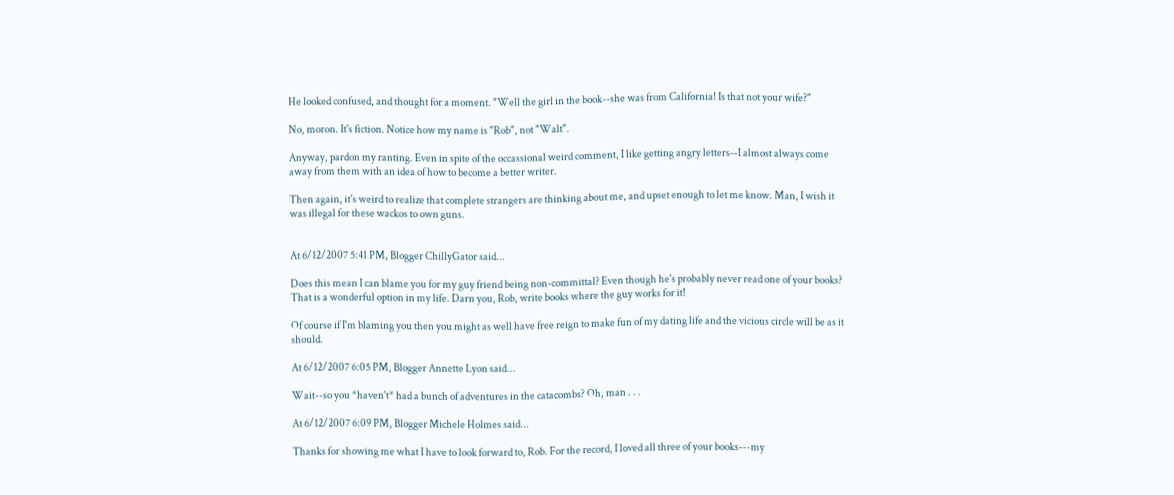He looked confused, and thought for a moment. "Well the girl in the book--she was from California! Is that not your wife?"

No, moron. It's fiction. Notice how my name is "Rob", not "Walt".

Anyway, pardon my ranting. Even in spite of the occassional weird comment, I like getting angry letters--I almost always come away from them with an idea of how to become a better writer.

Then again, it's weird to realize that complete strangers are thinking about me, and upset enough to let me know. Man, I wish it was illegal for these wackos to own guns.


At 6/12/2007 5:41 PM, Blogger ChillyGator said...

Does this mean I can blame you for my guy friend being non-committal? Even though he's probably never read one of your books? That is a wonderful option in my life. Darn you, Rob, write books where the guy works for it!

Of course if I'm blaming you then you might as well have free reign to make fun of my dating life and the vicious circle will be as it should.

At 6/12/2007 6:05 PM, Blogger Annette Lyon said...

Wait--so you *haven't* had a bunch of adventures in the catacombs? Oh, man . . .

At 6/12/2007 6:09 PM, Blogger Michele Holmes said...

Thanks for showing me what I have to look forward to, Rob. For the record, I loved all three of your books---my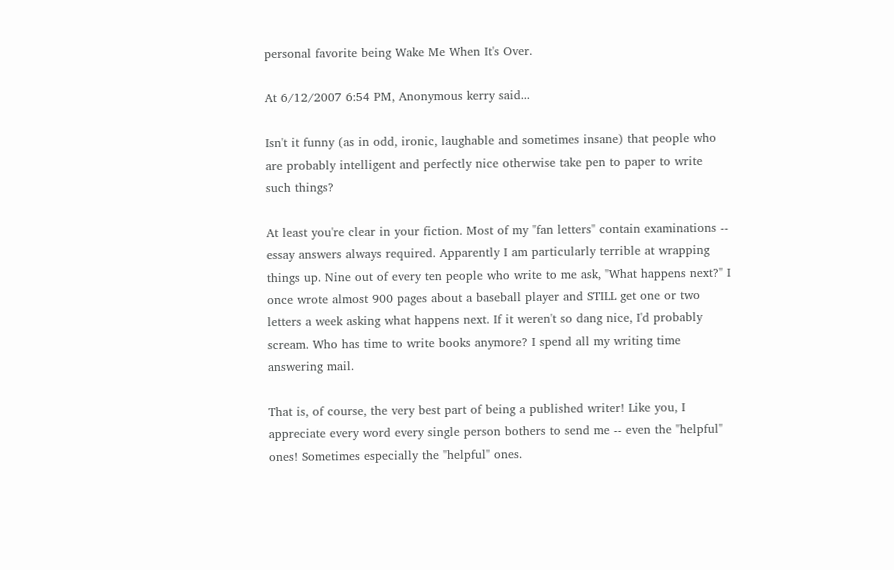personal favorite being Wake Me When It's Over.

At 6/12/2007 6:54 PM, Anonymous kerry said...

Isn't it funny (as in odd, ironic, laughable and sometimes insane) that people who are probably intelligent and perfectly nice otherwise take pen to paper to write such things?

At least you're clear in your fiction. Most of my "fan letters" contain examinations -- essay answers always required. Apparently I am particularly terrible at wrapping things up. Nine out of every ten people who write to me ask, "What happens next?" I once wrote almost 900 pages about a baseball player and STILL get one or two letters a week asking what happens next. If it weren't so dang nice, I'd probably scream. Who has time to write books anymore? I spend all my writing time answering mail.

That is, of course, the very best part of being a published writer! Like you, I appreciate every word every single person bothers to send me -- even the "helpful" ones! Sometimes especially the "helpful" ones.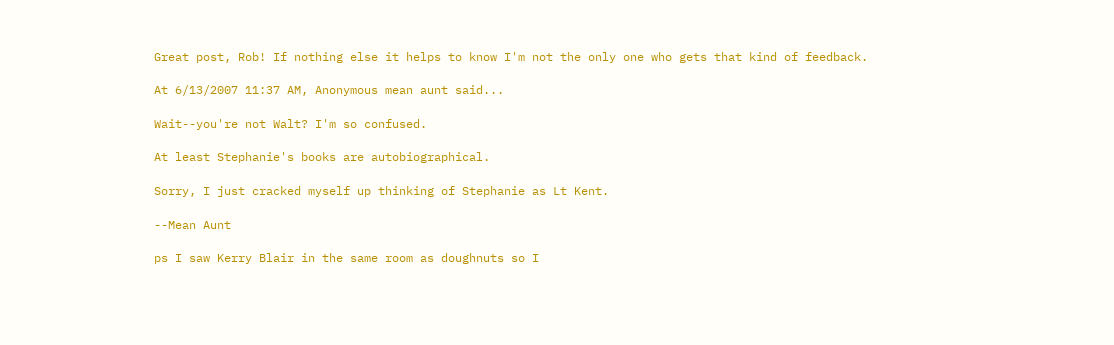Great post, Rob! If nothing else it helps to know I'm not the only one who gets that kind of feedback.

At 6/13/2007 11:37 AM, Anonymous mean aunt said...

Wait--you're not Walt? I'm so confused.

At least Stephanie's books are autobiographical.

Sorry, I just cracked myself up thinking of Stephanie as Lt Kent.

--Mean Aunt

ps I saw Kerry Blair in the same room as doughnuts so I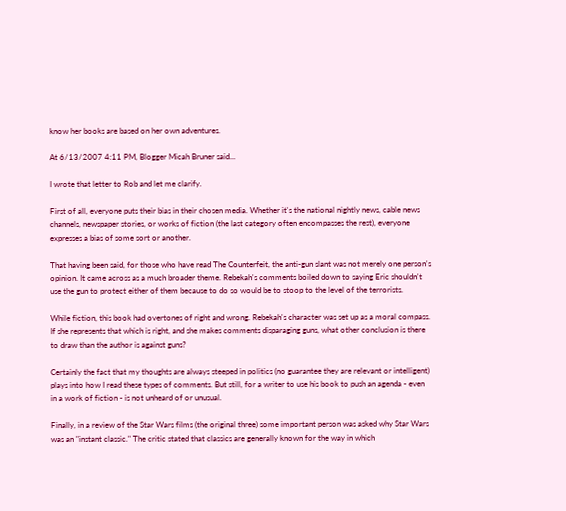know her books are based on her own adventures.

At 6/13/2007 4:11 PM, Blogger Micah Bruner said...

I wrote that letter to Rob and let me clarify.

First of all, everyone puts their bias in their chosen media. Whether it's the national nightly news, cable news channels, newspaper stories, or works of fiction (the last category often encompasses the rest), everyone expresses a bias of some sort or another.

That having been said, for those who have read The Counterfeit, the anti-gun slant was not merely one person's opinion. It came across as a much broader theme. Rebekah's comments boiled down to saying Eric shouldn't use the gun to protect either of them because to do so would be to stoop to the level of the terrorists.

While fiction, this book had overtones of right and wrong. Rebekah's character was set up as a moral compass. If she represents that which is right, and she makes comments disparaging guns, what other conclusion is there to draw than the author is against guns?

Certainly the fact that my thoughts are always steeped in politics (no guarantee they are relevant or intelligent) plays into how I read these types of comments. But still, for a writer to use his book to push an agenda - even in a work of fiction - is not unheard of or unusual.

Finally, in a review of the Star Wars films (the original three) some important person was asked why Star Wars was an "instant classic." The critic stated that classics are generally known for the way in which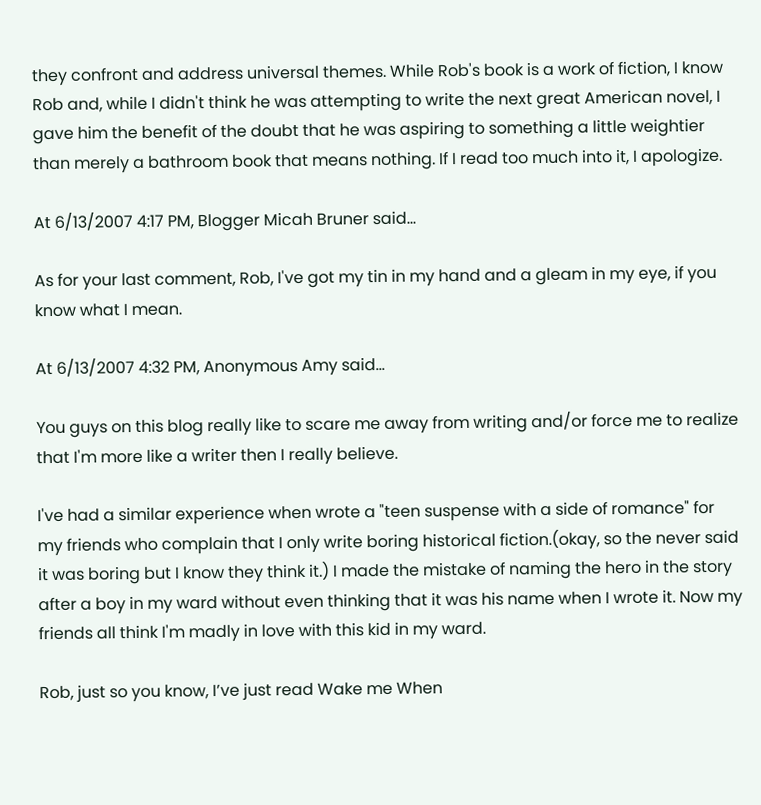they confront and address universal themes. While Rob's book is a work of fiction, I know Rob and, while I didn't think he was attempting to write the next great American novel, I gave him the benefit of the doubt that he was aspiring to something a little weightier than merely a bathroom book that means nothing. If I read too much into it, I apologize.

At 6/13/2007 4:17 PM, Blogger Micah Bruner said...

As for your last comment, Rob, I've got my tin in my hand and a gleam in my eye, if you know what I mean.

At 6/13/2007 4:32 PM, Anonymous Amy said...

You guys on this blog really like to scare me away from writing and/or force me to realize that I'm more like a writer then I really believe.

I've had a similar experience when wrote a "teen suspense with a side of romance" for my friends who complain that I only write boring historical fiction.(okay, so the never said it was boring but I know they think it.) I made the mistake of naming the hero in the story after a boy in my ward without even thinking that it was his name when I wrote it. Now my friends all think I'm madly in love with this kid in my ward.

Rob, just so you know, I’ve just read Wake me When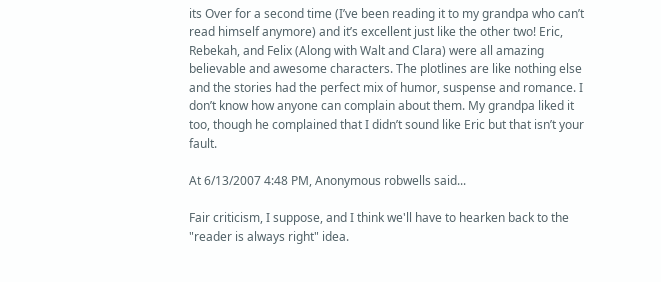its Over for a second time (I’ve been reading it to my grandpa who can’t read himself anymore) and it’s excellent just like the other two! Eric, Rebekah, and Felix (Along with Walt and Clara) were all amazing believable and awesome characters. The plotlines are like nothing else and the stories had the perfect mix of humor, suspense and romance. I don’t know how anyone can complain about them. My grandpa liked it too, though he complained that I didn’t sound like Eric but that isn’t your fault.

At 6/13/2007 4:48 PM, Anonymous robwells said...

Fair criticism, I suppose, and I think we'll have to hearken back to the "reader is always right" idea.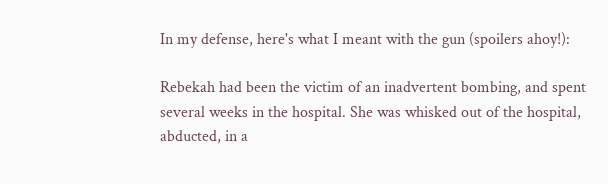In my defense, here's what I meant with the gun (spoilers ahoy!):

Rebekah had been the victim of an inadvertent bombing, and spent several weeks in the hospital. She was whisked out of the hospital, abducted, in a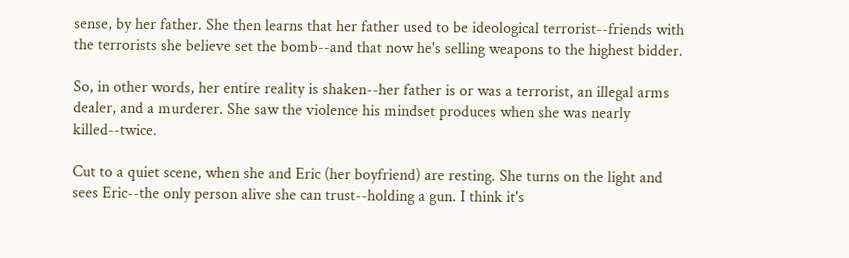sense, by her father. She then learns that her father used to be ideological terrorist--friends with the terrorists she believe set the bomb--and that now he's selling weapons to the highest bidder.

So, in other words, her entire reality is shaken--her father is or was a terrorist, an illegal arms dealer, and a murderer. She saw the violence his mindset produces when she was nearly killed--twice.

Cut to a quiet scene, when she and Eric (her boyfriend) are resting. She turns on the light and sees Eric--the only person alive she can trust--holding a gun. I think it's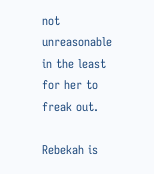not unreasonable in the least for her to freak out.

Rebekah is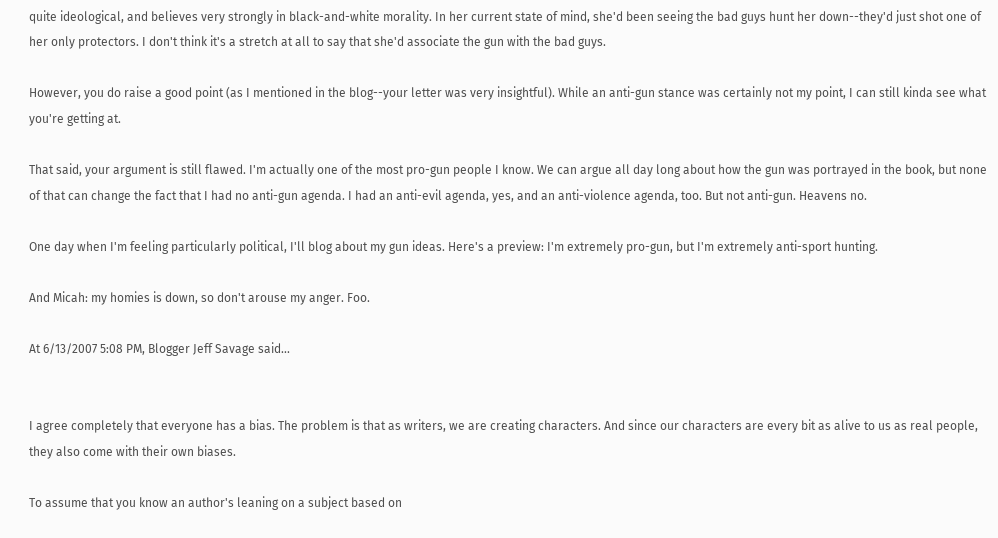quite ideological, and believes very strongly in black-and-white morality. In her current state of mind, she'd been seeing the bad guys hunt her down--they'd just shot one of her only protectors. I don't think it's a stretch at all to say that she'd associate the gun with the bad guys.

However, you do raise a good point (as I mentioned in the blog--your letter was very insightful). While an anti-gun stance was certainly not my point, I can still kinda see what you're getting at.

That said, your argument is still flawed. I'm actually one of the most pro-gun people I know. We can argue all day long about how the gun was portrayed in the book, but none of that can change the fact that I had no anti-gun agenda. I had an anti-evil agenda, yes, and an anti-violence agenda, too. But not anti-gun. Heavens no.

One day when I'm feeling particularly political, I'll blog about my gun ideas. Here's a preview: I'm extremely pro-gun, but I'm extremely anti-sport hunting.

And Micah: my homies is down, so don't arouse my anger. Foo.

At 6/13/2007 5:08 PM, Blogger Jeff Savage said...


I agree completely that everyone has a bias. The problem is that as writers, we are creating characters. And since our characters are every bit as alive to us as real people, they also come with their own biases.

To assume that you know an author's leaning on a subject based on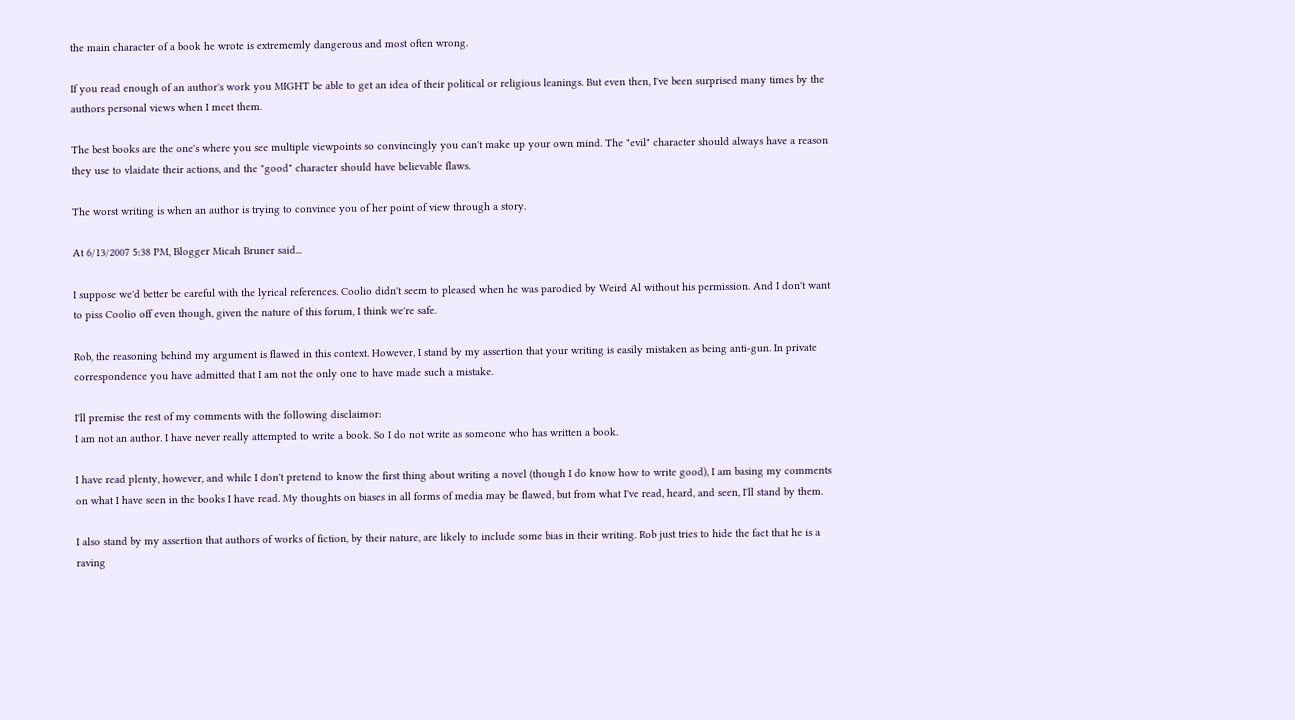the main character of a book he wrote is extrememly dangerous and most often wrong.

If you read enough of an author's work you MIGHT be able to get an idea of their political or religious leanings. But even then, I've been surprised many times by the authors personal views when I meet them.

The best books are the one's where you see multiple viewpoints so convincingly you can't make up your own mind. The "evil" character should always have a reason they use to vlaidate their actions, and the "good" character should have believable flaws.

The worst writing is when an author is trying to convince you of her point of view through a story.

At 6/13/2007 5:38 PM, Blogger Micah Bruner said...

I suppose we'd better be careful with the lyrical references. Coolio didn't seem to pleased when he was parodied by Weird Al without his permission. And I don't want to piss Coolio off even though, given the nature of this forum, I think we're safe.

Rob, the reasoning behind my argument is flawed in this context. However, I stand by my assertion that your writing is easily mistaken as being anti-gun. In private correspondence you have admitted that I am not the only one to have made such a mistake.

I'll premise the rest of my comments with the following disclaimor:
I am not an author. I have never really attempted to write a book. So I do not write as someone who has written a book.

I have read plenty, however, and while I don't pretend to know the first thing about writing a novel (though I do know how to write good), I am basing my comments on what I have seen in the books I have read. My thoughts on biases in all forms of media may be flawed, but from what I've read, heard, and seen, I'll stand by them.

I also stand by my assertion that authors of works of fiction, by their nature, are likely to include some bias in their writing. Rob just tries to hide the fact that he is a raving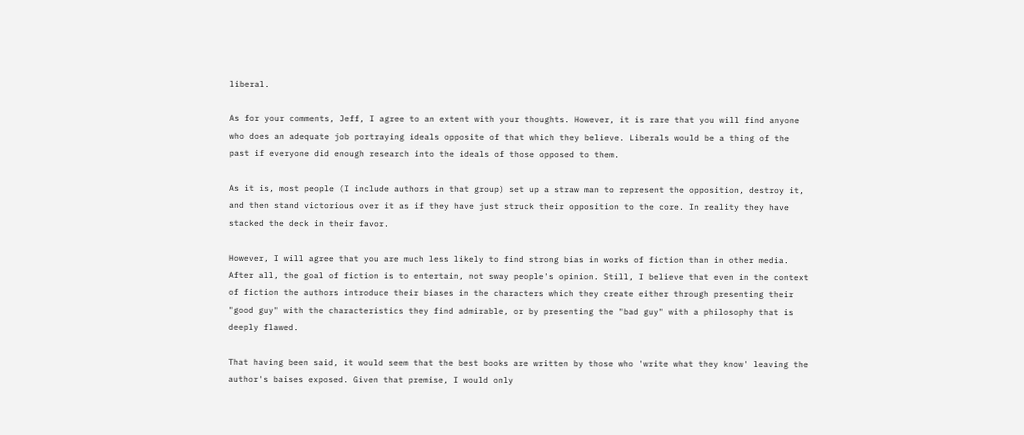liberal.

As for your comments, Jeff, I agree to an extent with your thoughts. However, it is rare that you will find anyone who does an adequate job portraying ideals opposite of that which they believe. Liberals would be a thing of the past if everyone did enough research into the ideals of those opposed to them.

As it is, most people (I include authors in that group) set up a straw man to represent the opposition, destroy it, and then stand victorious over it as if they have just struck their opposition to the core. In reality they have stacked the deck in their favor.

However, I will agree that you are much less likely to find strong bias in works of fiction than in other media. After all, the goal of fiction is to entertain, not sway people's opinion. Still, I believe that even in the context of fiction the authors introduce their biases in the characters which they create either through presenting their "good guy" with the characteristics they find admirable, or by presenting the "bad guy" with a philosophy that is deeply flawed.

That having been said, it would seem that the best books are written by those who 'write what they know' leaving the author's baises exposed. Given that premise, I would only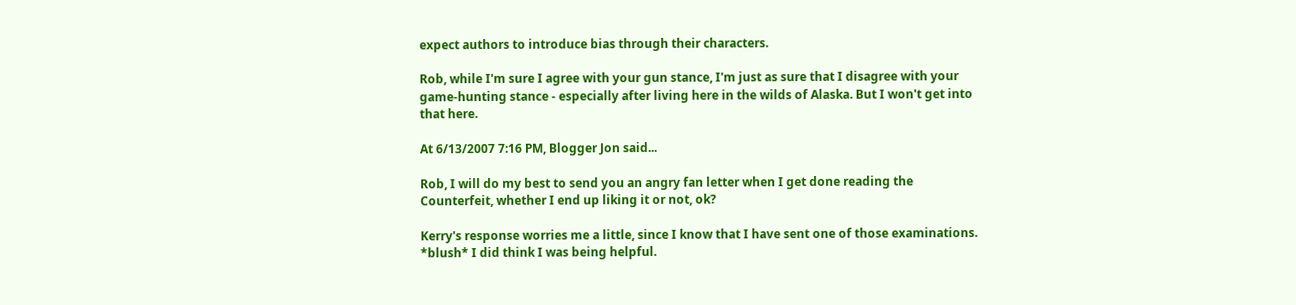expect authors to introduce bias through their characters.

Rob, while I'm sure I agree with your gun stance, I'm just as sure that I disagree with your game-hunting stance - especially after living here in the wilds of Alaska. But I won't get into that here.

At 6/13/2007 7:16 PM, Blogger Jon said...

Rob, I will do my best to send you an angry fan letter when I get done reading the Counterfeit, whether I end up liking it or not, ok?

Kerry's response worries me a little, since I know that I have sent one of those examinations. *blush* I did think I was being helpful.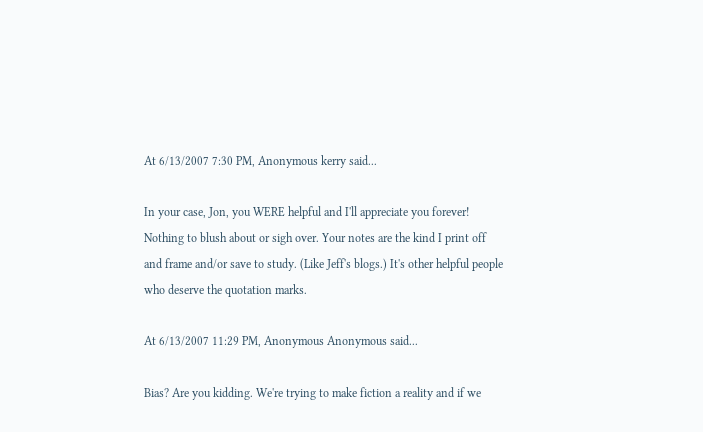At 6/13/2007 7:30 PM, Anonymous kerry said...

In your case, Jon, you WERE helpful and I'll appreciate you forever! Nothing to blush about or sigh over. Your notes are the kind I print off and frame and/or save to study. (Like Jeff's blogs.) It's other helpful people who deserve the quotation marks.

At 6/13/2007 11:29 PM, Anonymous Anonymous said...

Bias? Are you kidding. We're trying to make fiction a reality and if we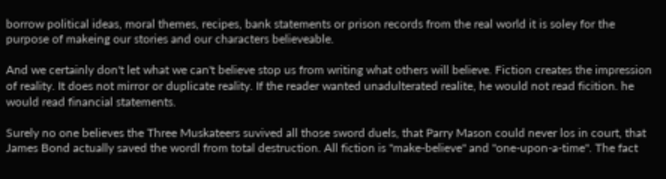borrow political ideas, moral themes, recipes, bank statements or prison records from the real world it is soley for the purpose of makeing our stories and our characters believeable.

And we certainly don't let what we can't believe stop us from writing what others will believe. Fiction creates the impression of reality. It does not mirror or duplicate reality. If the reader wanted unadulterated realite, he would not read ficition. he would read financial statements.

Surely no one believes the Three Muskateers suvived all those sword duels, that Parry Mason could never los in court, that James Bond actually saved the wordl from total destruction. All fiction is "make-believe" and "one-upon-a-time". The fact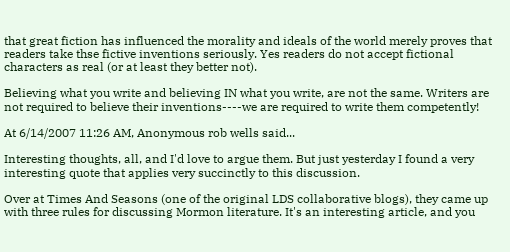that great fiction has influenced the morality and ideals of the world merely proves that readers take thse fictive inventions seriously. Yes readers do not accept fictional characters as real (or at least they better not).

Believing what you write and believing IN what you write, are not the same. Writers are not required to believe their inventions----we are required to write them competently!

At 6/14/2007 11:26 AM, Anonymous rob wells said...

Interesting thoughts, all, and I'd love to argue them. But just yesterday I found a very interesting quote that applies very succinctly to this discussion.

Over at Times And Seasons (one of the original LDS collaborative blogs), they came up with three rules for discussing Mormon literature. It's an interesting article, and you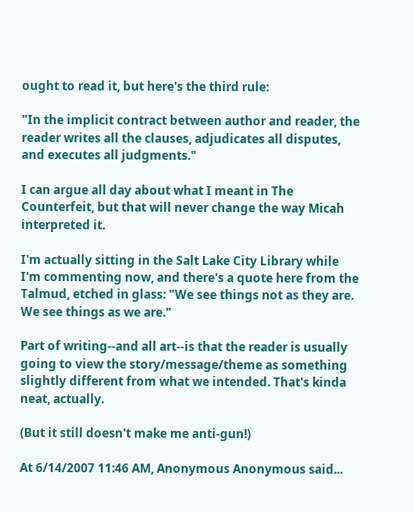ought to read it, but here's the third rule:

"In the implicit contract between author and reader, the reader writes all the clauses, adjudicates all disputes, and executes all judgments."

I can argue all day about what I meant in The Counterfeit, but that will never change the way Micah interpreted it.

I'm actually sitting in the Salt Lake City Library while I'm commenting now, and there's a quote here from the Talmud, etched in glass: "We see things not as they are. We see things as we are."

Part of writing--and all art--is that the reader is usually going to view the story/message/theme as something slightly different from what we intended. That's kinda neat, actually.

(But it still doesn't make me anti-gun!)

At 6/14/2007 11:46 AM, Anonymous Anonymous said...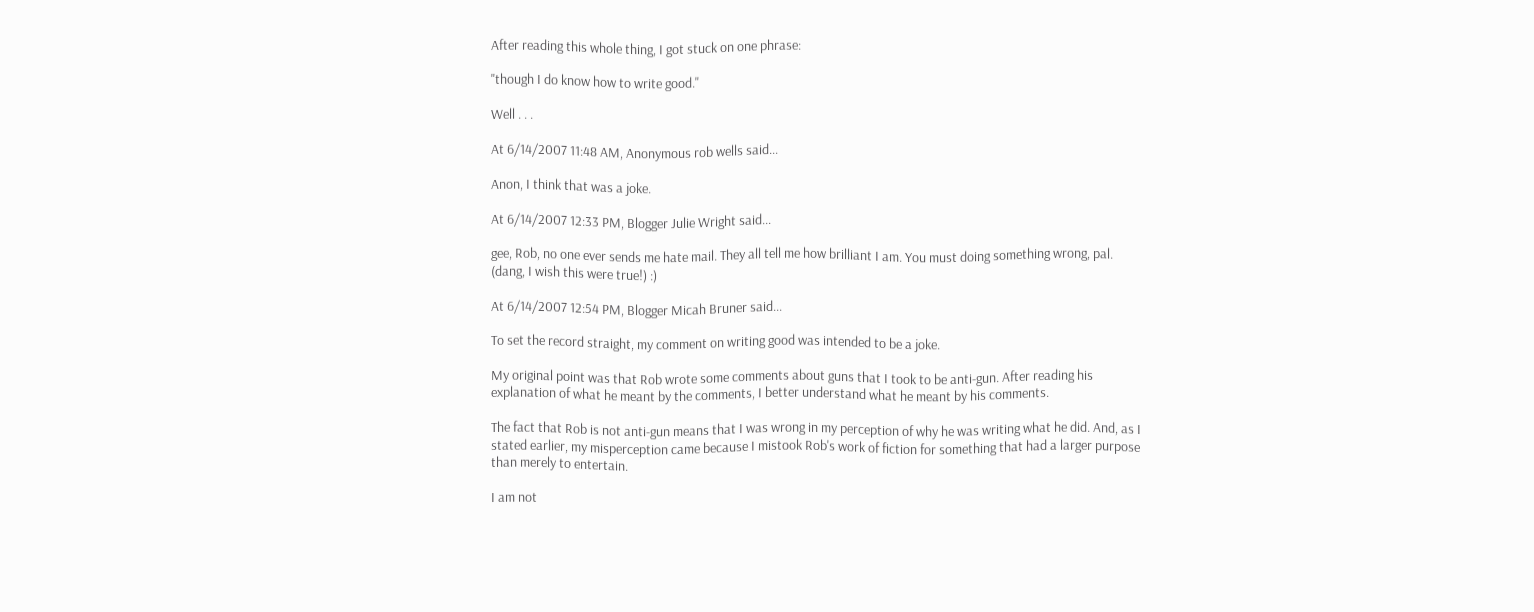After reading this whole thing, I got stuck on one phrase:

"though I do know how to write good."

Well . . .

At 6/14/2007 11:48 AM, Anonymous rob wells said...

Anon, I think that was a joke.

At 6/14/2007 12:33 PM, Blogger Julie Wright said...

gee, Rob, no one ever sends me hate mail. They all tell me how brilliant I am. You must doing something wrong, pal. (dang, I wish this were true!) :)

At 6/14/2007 12:54 PM, Blogger Micah Bruner said...

To set the record straight, my comment on writing good was intended to be a joke.

My original point was that Rob wrote some comments about guns that I took to be anti-gun. After reading his explanation of what he meant by the comments, I better understand what he meant by his comments.

The fact that Rob is not anti-gun means that I was wrong in my perception of why he was writing what he did. And, as I stated earlier, my misperception came because I mistook Rob's work of fiction for something that had a larger purpose than merely to entertain.

I am not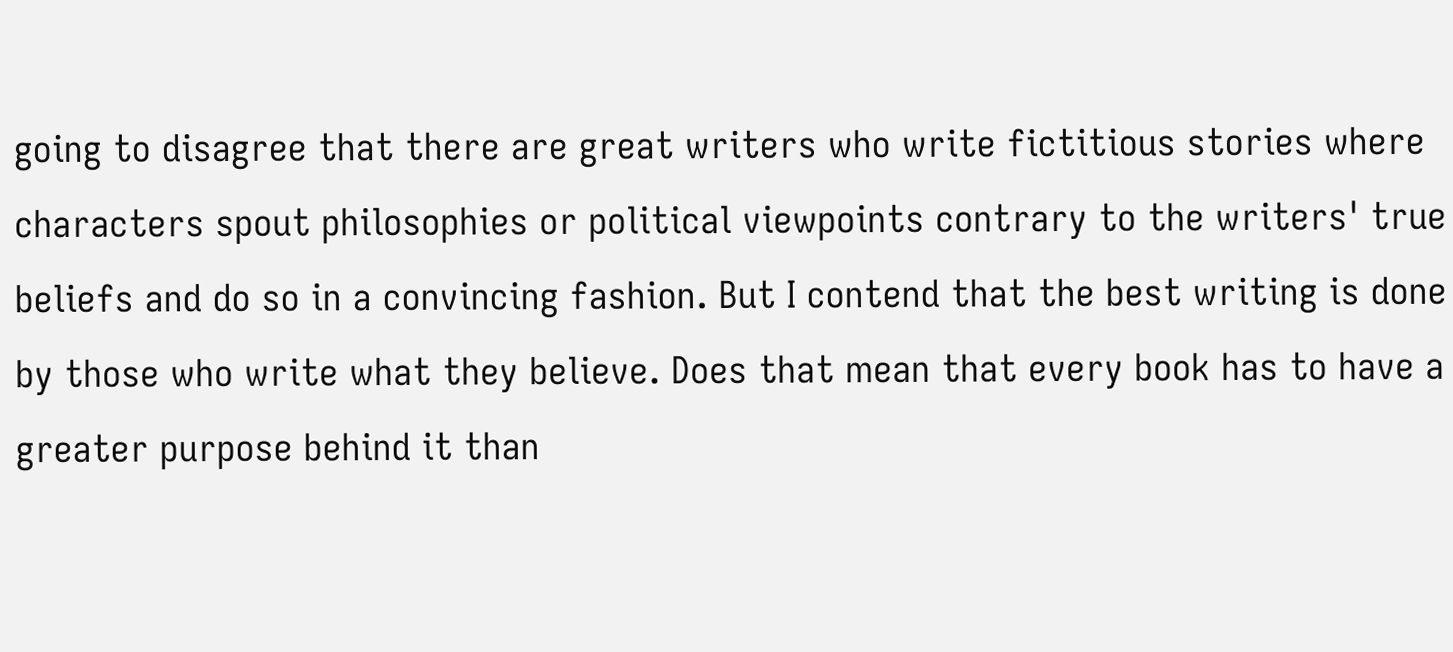going to disagree that there are great writers who write fictitious stories where characters spout philosophies or political viewpoints contrary to the writers' true beliefs and do so in a convincing fashion. But I contend that the best writing is done by those who write what they believe. Does that mean that every book has to have a greater purpose behind it than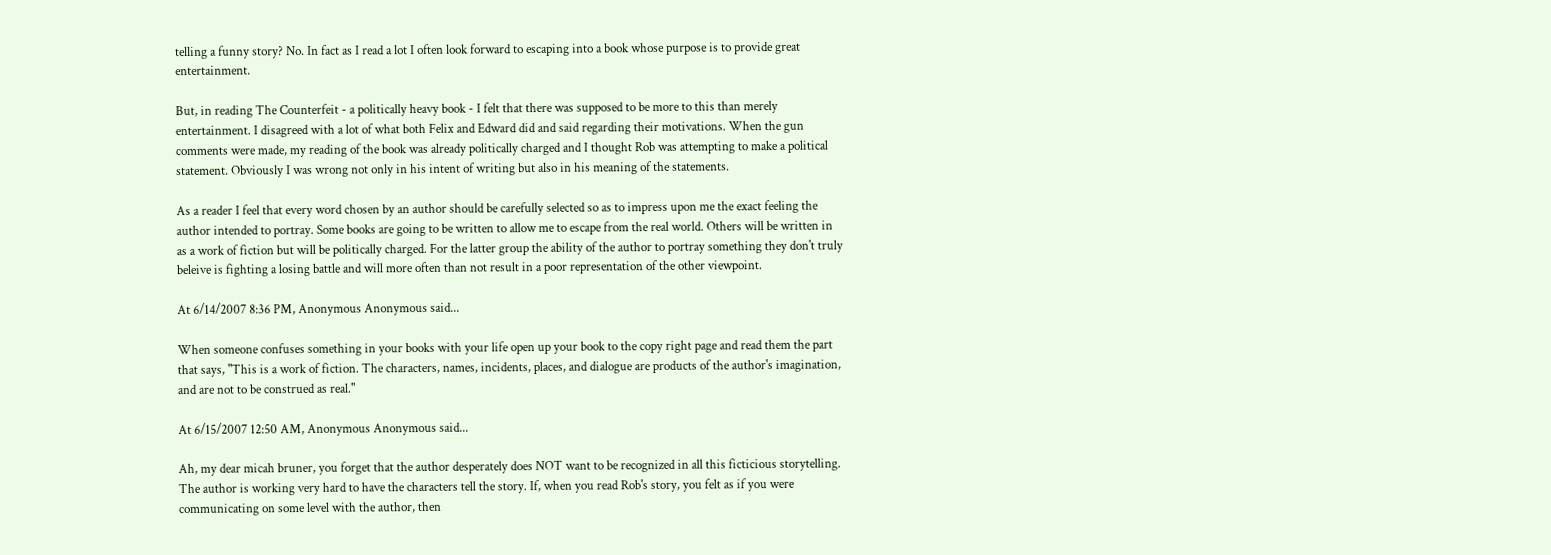telling a funny story? No. In fact as I read a lot I often look forward to escaping into a book whose purpose is to provide great entertainment.

But, in reading The Counterfeit - a politically heavy book - I felt that there was supposed to be more to this than merely entertainment. I disagreed with a lot of what both Felix and Edward did and said regarding their motivations. When the gun comments were made, my reading of the book was already politically charged and I thought Rob was attempting to make a political statement. Obviously I was wrong not only in his intent of writing but also in his meaning of the statements.

As a reader I feel that every word chosen by an author should be carefully selected so as to impress upon me the exact feeling the author intended to portray. Some books are going to be written to allow me to escape from the real world. Others will be written in as a work of fiction but will be politically charged. For the latter group the ability of the author to portray something they don't truly beleive is fighting a losing battle and will more often than not result in a poor representation of the other viewpoint.

At 6/14/2007 8:36 PM, Anonymous Anonymous said...

When someone confuses something in your books with your life open up your book to the copy right page and read them the part that says, "This is a work of fiction. The characters, names, incidents, places, and dialogue are products of the author's imagination, and are not to be construed as real."

At 6/15/2007 12:50 AM, Anonymous Anonymous said...

Ah, my dear micah bruner, you forget that the author desperately does NOT want to be recognized in all this ficticious storytelling. The author is working very hard to have the characters tell the story. If, when you read Rob's story, you felt as if you were communicating on some level with the author, then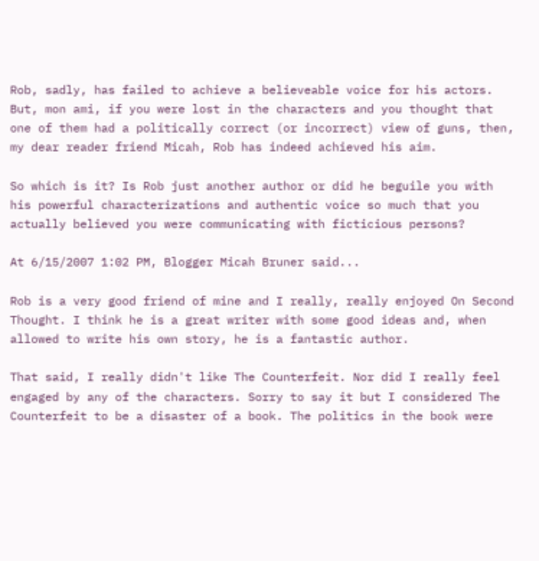Rob, sadly, has failed to achieve a believeable voice for his actors. But, mon ami, if you were lost in the characters and you thought that one of them had a politically correct (or incorrect) view of guns, then, my dear reader friend Micah, Rob has indeed achieved his aim.

So which is it? Is Rob just another author or did he beguile you with his powerful characterizations and authentic voice so much that you actually believed you were communicating with ficticious persons?

At 6/15/2007 1:02 PM, Blogger Micah Bruner said...

Rob is a very good friend of mine and I really, really enjoyed On Second Thought. I think he is a great writer with some good ideas and, when allowed to write his own story, he is a fantastic author.

That said, I really didn't like The Counterfeit. Nor did I really feel engaged by any of the characters. Sorry to say it but I considered The Counterfeit to be a disaster of a book. The politics in the book were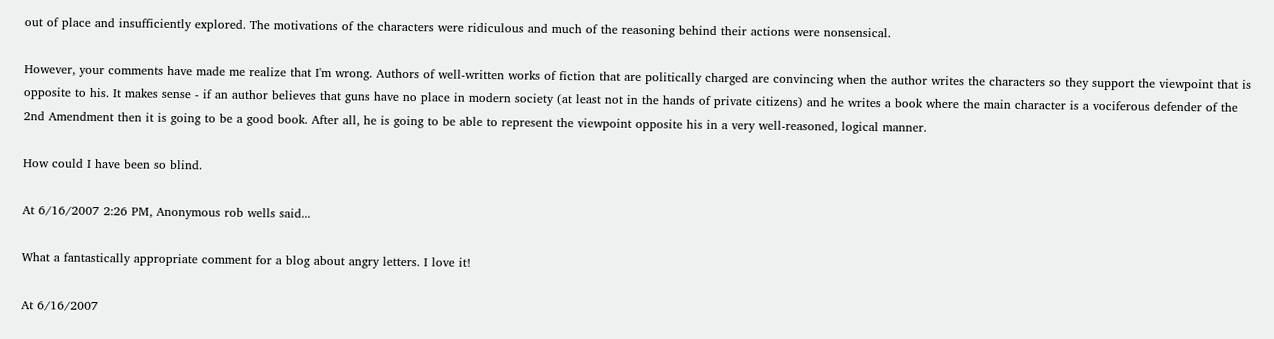out of place and insufficiently explored. The motivations of the characters were ridiculous and much of the reasoning behind their actions were nonsensical.

However, your comments have made me realize that I'm wrong. Authors of well-written works of fiction that are politically charged are convincing when the author writes the characters so they support the viewpoint that is opposite to his. It makes sense - if an author believes that guns have no place in modern society (at least not in the hands of private citizens) and he writes a book where the main character is a vociferous defender of the 2nd Amendment then it is going to be a good book. After all, he is going to be able to represent the viewpoint opposite his in a very well-reasoned, logical manner.

How could I have been so blind.

At 6/16/2007 2:26 PM, Anonymous rob wells said...

What a fantastically appropriate comment for a blog about angry letters. I love it!

At 6/16/2007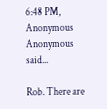6:48 PM, Anonymous Anonymous said...

Rob. There are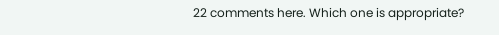22 comments here. Which one is appropriate?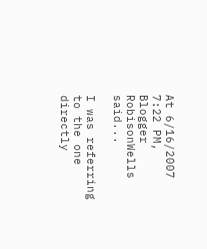At 6/16/2007 7:22 PM, Blogger RobisonWells said...

I was referring to the one directly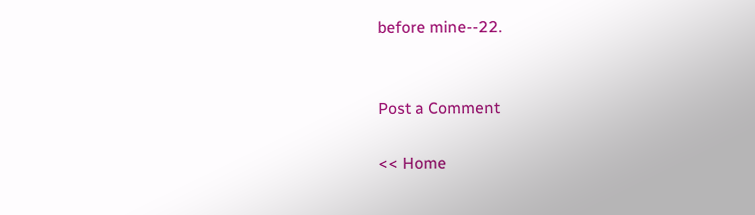before mine--22.


Post a Comment

<< Home